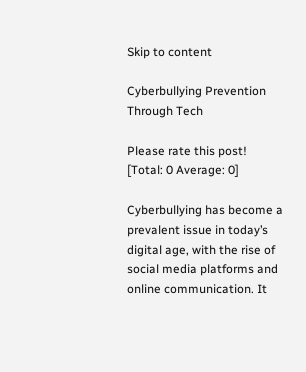Skip to content

Cyberbullying Prevention Through Tech

Please rate this post!
[Total: 0 Average: 0]

Cyberbullying has become a prevalent issue in today’s digital age, with the rise of social media platforms and online communication. It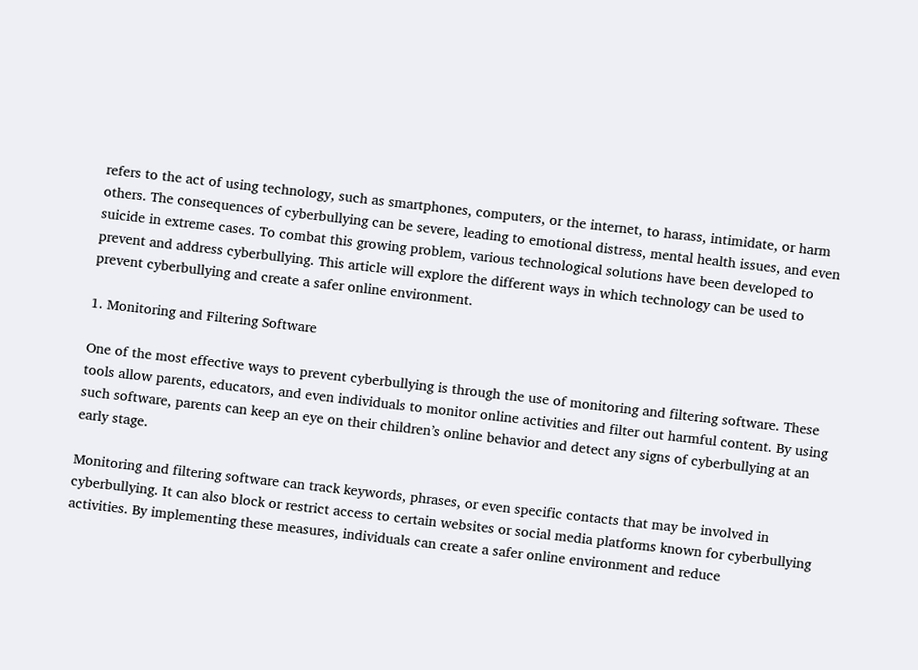refers to the act of using technology, such as smartphones, computers, or the internet, to harass, intimidate, or harm others. The consequences of cyberbullying can be severe, leading to emotional distress, mental health issues, and even suicide in extreme cases. To combat this growing problem, various technological solutions have been developed to prevent and address cyberbullying. This article will explore the different ways in which technology can be used to prevent cyberbullying and create a safer online environment.

1. Monitoring and Filtering Software

One of the most effective ways to prevent cyberbullying is through the use of monitoring and filtering software. These tools allow parents, educators, and even individuals to monitor online activities and filter out harmful content. By using such software, parents can keep an eye on their children’s online behavior and detect any signs of cyberbullying at an early stage.

Monitoring and filtering software can track keywords, phrases, or even specific contacts that may be involved in cyberbullying. It can also block or restrict access to certain websites or social media platforms known for cyberbullying activities. By implementing these measures, individuals can create a safer online environment and reduce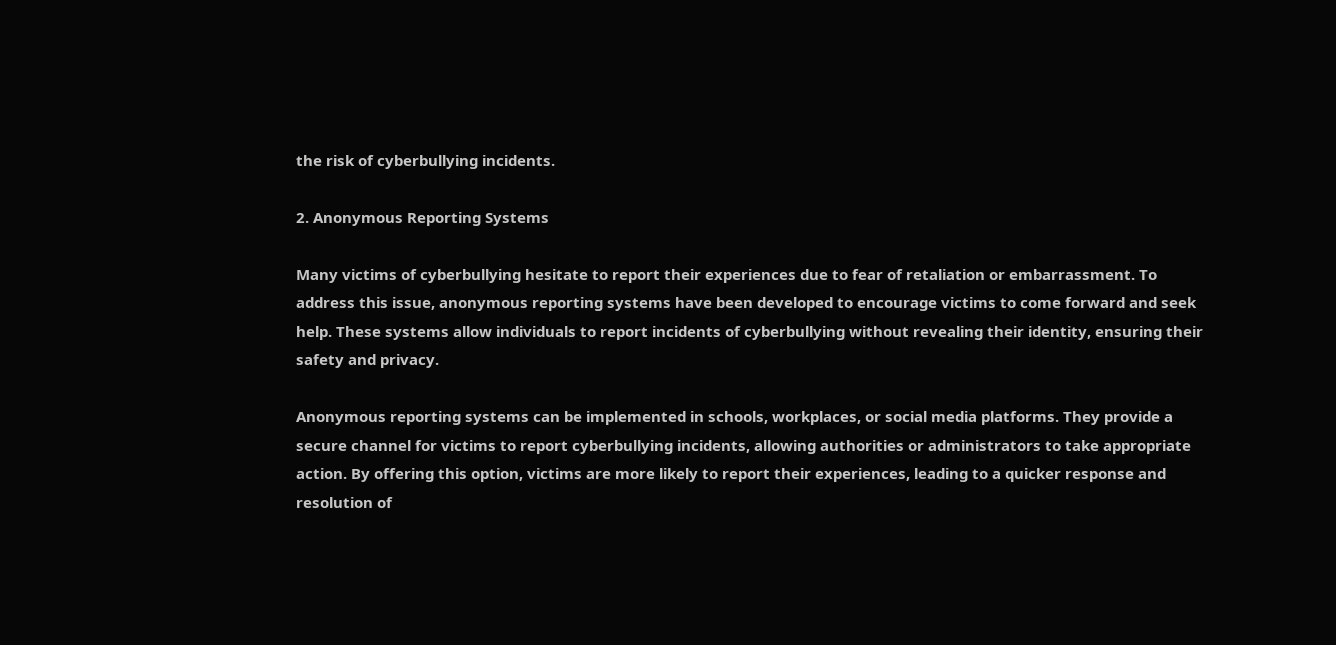the risk of cyberbullying incidents.

2. Anonymous Reporting Systems

Many victims of cyberbullying hesitate to report their experiences due to fear of retaliation or embarrassment. To address this issue, anonymous reporting systems have been developed to encourage victims to come forward and seek help. These systems allow individuals to report incidents of cyberbullying without revealing their identity, ensuring their safety and privacy.

Anonymous reporting systems can be implemented in schools, workplaces, or social media platforms. They provide a secure channel for victims to report cyberbullying incidents, allowing authorities or administrators to take appropriate action. By offering this option, victims are more likely to report their experiences, leading to a quicker response and resolution of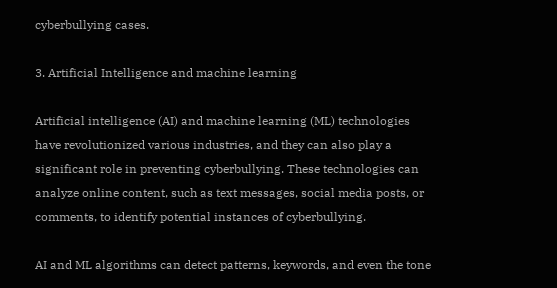cyberbullying cases.

3. Artificial Intelligence and machine learning

Artificial intelligence (AI) and machine learning (ML) technologies have revolutionized various industries, and they can also play a significant role in preventing cyberbullying. These technologies can analyze online content, such as text messages, social media posts, or comments, to identify potential instances of cyberbullying.

AI and ML algorithms can detect patterns, keywords, and even the tone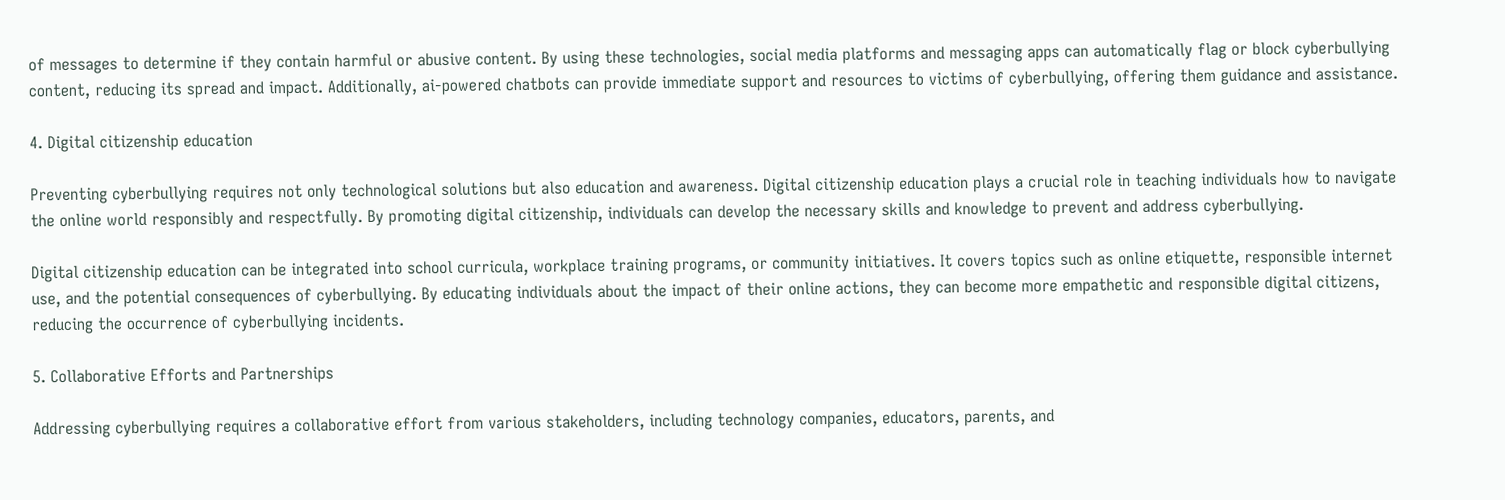of messages to determine if they contain harmful or abusive content. By using these technologies, social media platforms and messaging apps can automatically flag or block cyberbullying content, reducing its spread and impact. Additionally, ai-powered chatbots can provide immediate support and resources to victims of cyberbullying, offering them guidance and assistance.

4. Digital citizenship education

Preventing cyberbullying requires not only technological solutions but also education and awareness. Digital citizenship education plays a crucial role in teaching individuals how to navigate the online world responsibly and respectfully. By promoting digital citizenship, individuals can develop the necessary skills and knowledge to prevent and address cyberbullying.

Digital citizenship education can be integrated into school curricula, workplace training programs, or community initiatives. It covers topics such as online etiquette, responsible internet use, and the potential consequences of cyberbullying. By educating individuals about the impact of their online actions, they can become more empathetic and responsible digital citizens, reducing the occurrence of cyberbullying incidents.

5. Collaborative Efforts and Partnerships

Addressing cyberbullying requires a collaborative effort from various stakeholders, including technology companies, educators, parents, and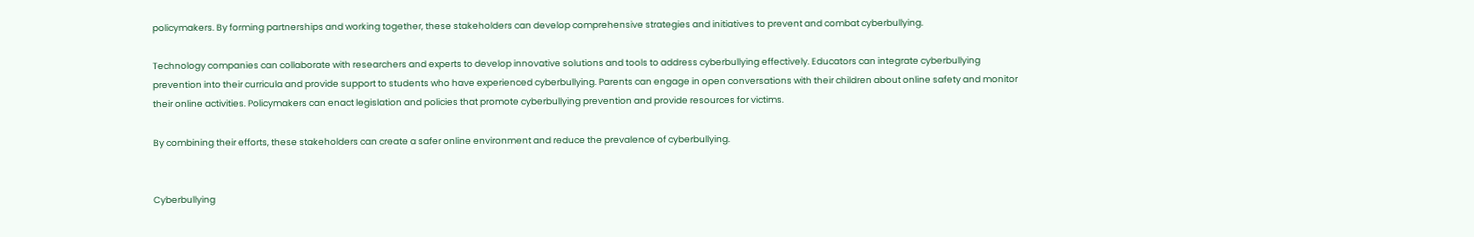policymakers. By forming partnerships and working together, these stakeholders can develop comprehensive strategies and initiatives to prevent and combat cyberbullying.

Technology companies can collaborate with researchers and experts to develop innovative solutions and tools to address cyberbullying effectively. Educators can integrate cyberbullying prevention into their curricula and provide support to students who have experienced cyberbullying. Parents can engage in open conversations with their children about online safety and monitor their online activities. Policymakers can enact legislation and policies that promote cyberbullying prevention and provide resources for victims.

By combining their efforts, these stakeholders can create a safer online environment and reduce the prevalence of cyberbullying.


Cyberbullying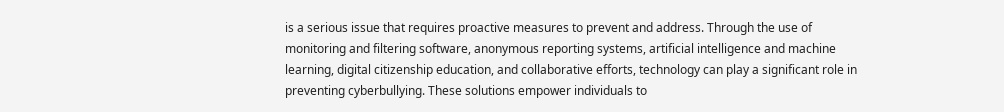is a serious issue that requires proactive measures to prevent and address. Through the use of monitoring and filtering software, anonymous reporting systems, artificial intelligence and machine learning, digital citizenship education, and collaborative efforts, technology can play a significant role in preventing cyberbullying. These solutions empower individuals to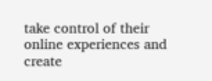take control of their online experiences and create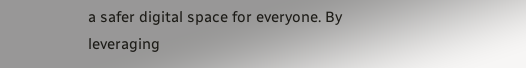a safer digital space for everyone. By leveraging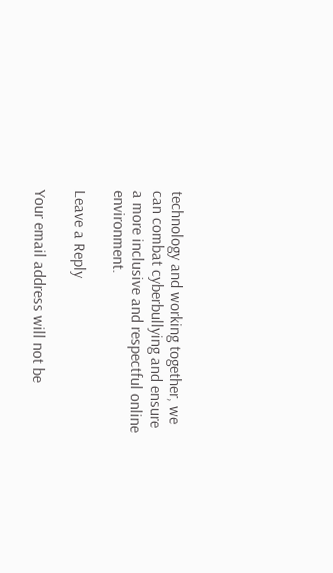technology and working together, we can combat cyberbullying and ensure a more inclusive and respectful online environment.

Leave a Reply

Your email address will not be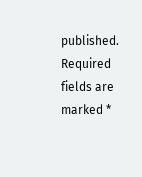published. Required fields are marked *